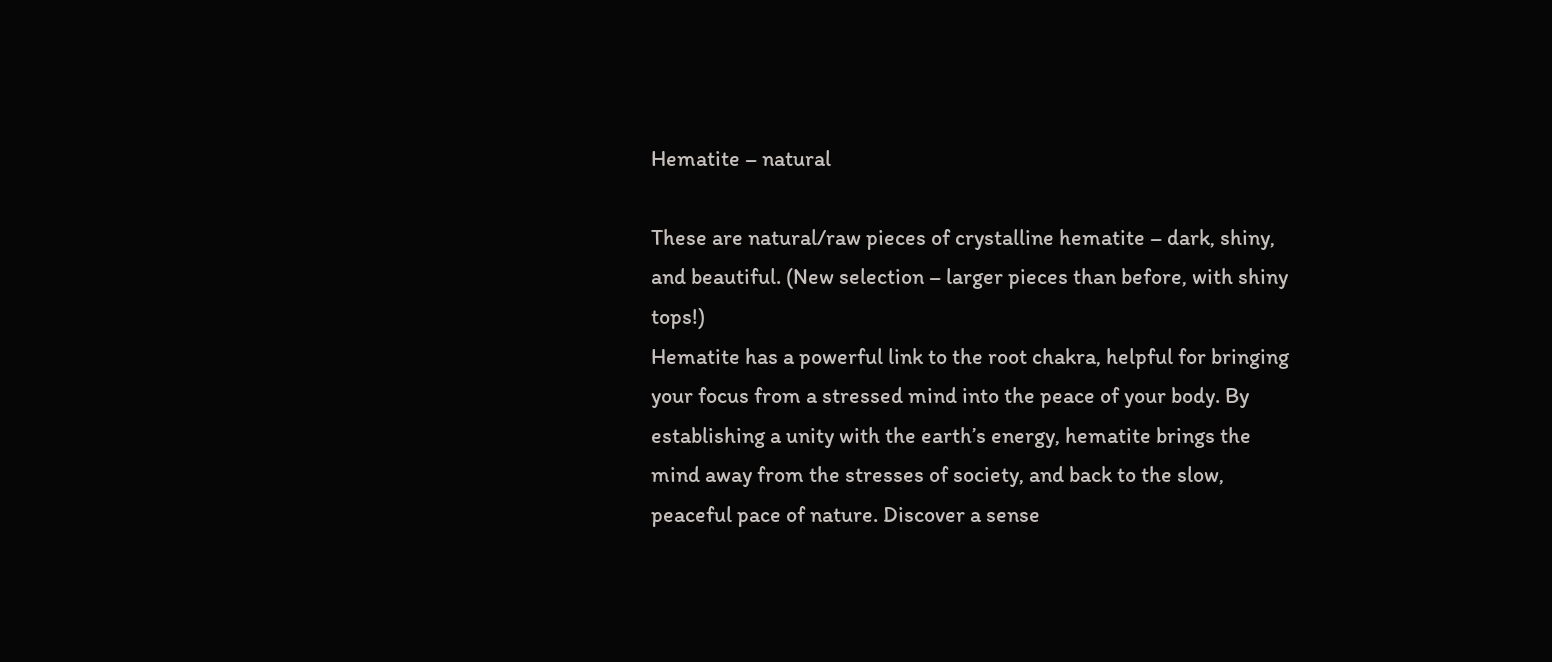Hematite – natural

These are natural/raw pieces of crystalline hematite – dark, shiny, and beautiful. (New selection – larger pieces than before, with shiny tops!)
Hematite has a powerful link to the root chakra, helpful for bringing your focus from a stressed mind into the peace of your body. By establishing a unity with the earth’s energy, hematite brings the mind away from the stresses of society, and back to the slow, peaceful pace of nature. Discover a sense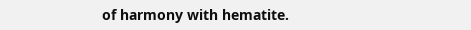of harmony with hematite.